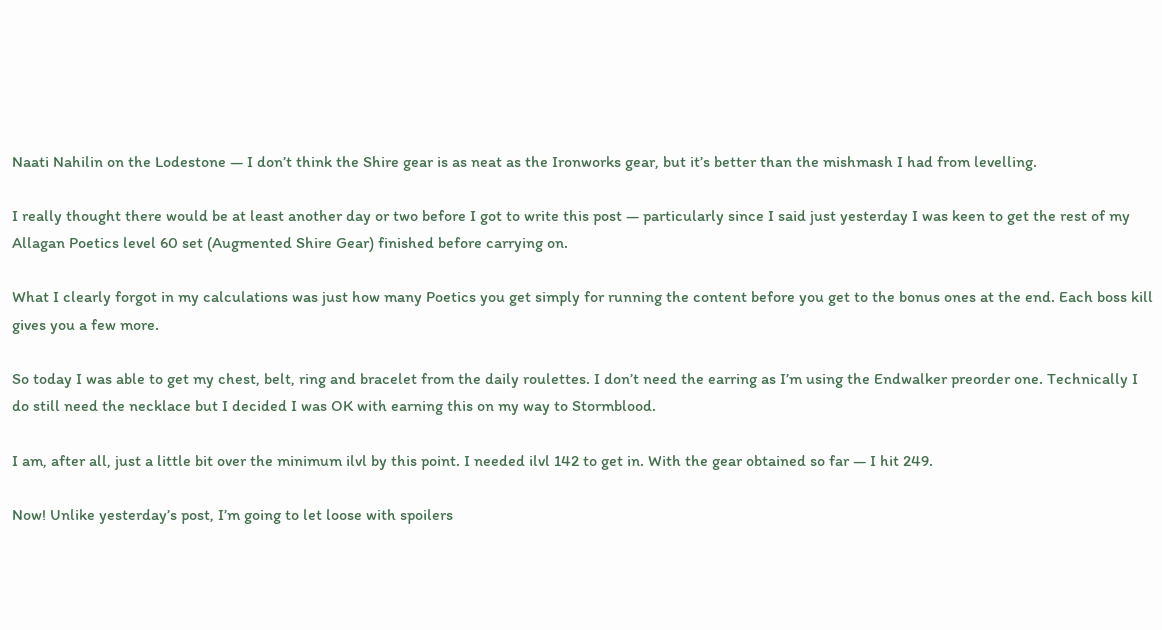Naati Nahilin on the Lodestone — I don’t think the Shire gear is as neat as the Ironworks gear, but it’s better than the mishmash I had from levelling.

I really thought there would be at least another day or two before I got to write this post — particularly since I said just yesterday I was keen to get the rest of my Allagan Poetics level 60 set (Augmented Shire Gear) finished before carrying on.

What I clearly forgot in my calculations was just how many Poetics you get simply for running the content before you get to the bonus ones at the end. Each boss kill gives you a few more.

So today I was able to get my chest, belt, ring and bracelet from the daily roulettes. I don’t need the earring as I’m using the Endwalker preorder one. Technically I do still need the necklace but I decided I was OK with earning this on my way to Stormblood.

I am, after all, just a little bit over the minimum ilvl by this point. I needed ilvl 142 to get in. With the gear obtained so far — I hit 249.

Now! Unlike yesterday’s post, I’m going to let loose with spoilers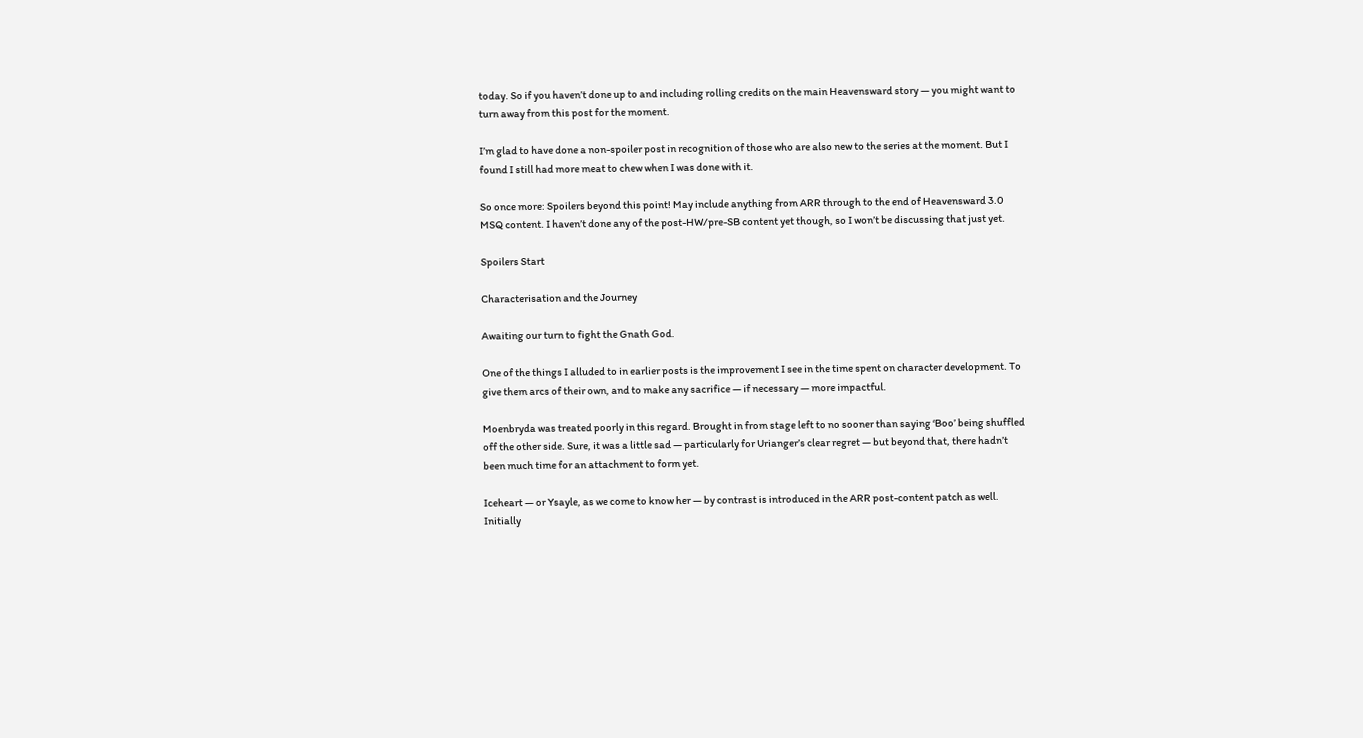today. So if you haven’t done up to and including rolling credits on the main Heavensward story — you might want to turn away from this post for the moment.

I’m glad to have done a non-spoiler post in recognition of those who are also new to the series at the moment. But I found I still had more meat to chew when I was done with it.

So once more: Spoilers beyond this point! May include anything from ARR through to the end of Heavensward 3.0 MSQ content. I haven’t done any of the post-HW/pre-SB content yet though, so I won’t be discussing that just yet.

Spoilers Start

Characterisation and the Journey

Awaiting our turn to fight the Gnath God.

One of the things I alluded to in earlier posts is the improvement I see in the time spent on character development. To give them arcs of their own, and to make any sacrifice — if necessary — more impactful.

Moenbryda was treated poorly in this regard. Brought in from stage left to no sooner than saying ‘Boo’ being shuffled off the other side. Sure, it was a little sad — particularly for Urianger’s clear regret — but beyond that, there hadn’t been much time for an attachment to form yet.

Iceheart — or Ysayle, as we come to know her — by contrast is introduced in the ARR post-content patch as well. Initially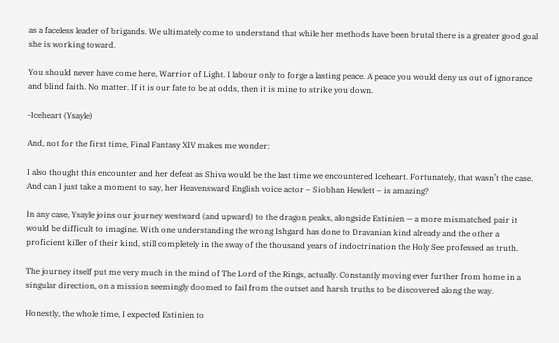as a faceless leader of brigands. We ultimately come to understand that while her methods have been brutal there is a greater good goal she is working toward.

You should never have come here, Warrior of Light. I labour only to forge a lasting peace. A peace you would deny us out of ignorance and blind faith. No matter. If it is our fate to be at odds, then it is mine to strike you down.

-Iceheart (Ysayle)

And, not for the first time, Final Fantasy XIV makes me wonder:

I also thought this encounter and her defeat as Shiva would be the last time we encountered Iceheart. Fortunately, that wasn’t the case. And can I just take a moment to say, her Heavensward English voice actor – Siobhan Hewlett – is amazing?

In any case, Ysayle joins our journey westward (and upward) to the dragon peaks, alongside Estinien — a more mismatched pair it would be difficult to imagine. With one understanding the wrong Ishgard has done to Dravanian kind already and the other a proficient killer of their kind, still completely in the sway of the thousand years of indoctrination the Holy See professed as truth.

The journey itself put me very much in the mind of The Lord of the Rings, actually. Constantly moving ever further from home in a singular direction, on a mission seemingly doomed to fail from the outset and harsh truths to be discovered along the way.

Honestly, the whole time, I expected Estinien to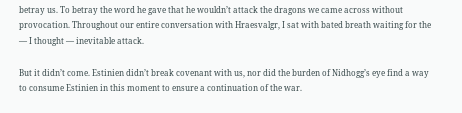betray us. To betray the word he gave that he wouldn’t attack the dragons we came across without provocation. Throughout our entire conversation with Hraesvalgr, I sat with bated breath waiting for the — I thought — inevitable attack.

But it didn’t come. Estinien didn’t break covenant with us, nor did the burden of Nidhogg’s eye find a way to consume Estinien in this moment to ensure a continuation of the war.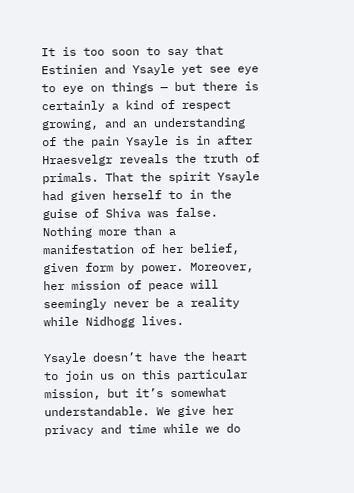It is too soon to say that Estinien and Ysayle yet see eye to eye on things — but there is certainly a kind of respect growing, and an understanding of the pain Ysayle is in after Hraesvelgr reveals the truth of primals. That the spirit Ysayle had given herself to in the guise of Shiva was false. Nothing more than a manifestation of her belief, given form by power. Moreover, her mission of peace will seemingly never be a reality while Nidhogg lives.

Ysayle doesn’t have the heart to join us on this particular mission, but it’s somewhat understandable. We give her privacy and time while we do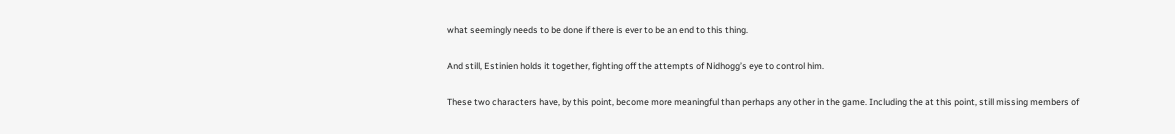what seemingly needs to be done if there is ever to be an end to this thing.

And still, Estinien holds it together, fighting off the attempts of Nidhogg’s eye to control him.

These two characters have, by this point, become more meaningful than perhaps any other in the game. Including the at this point, still missing members of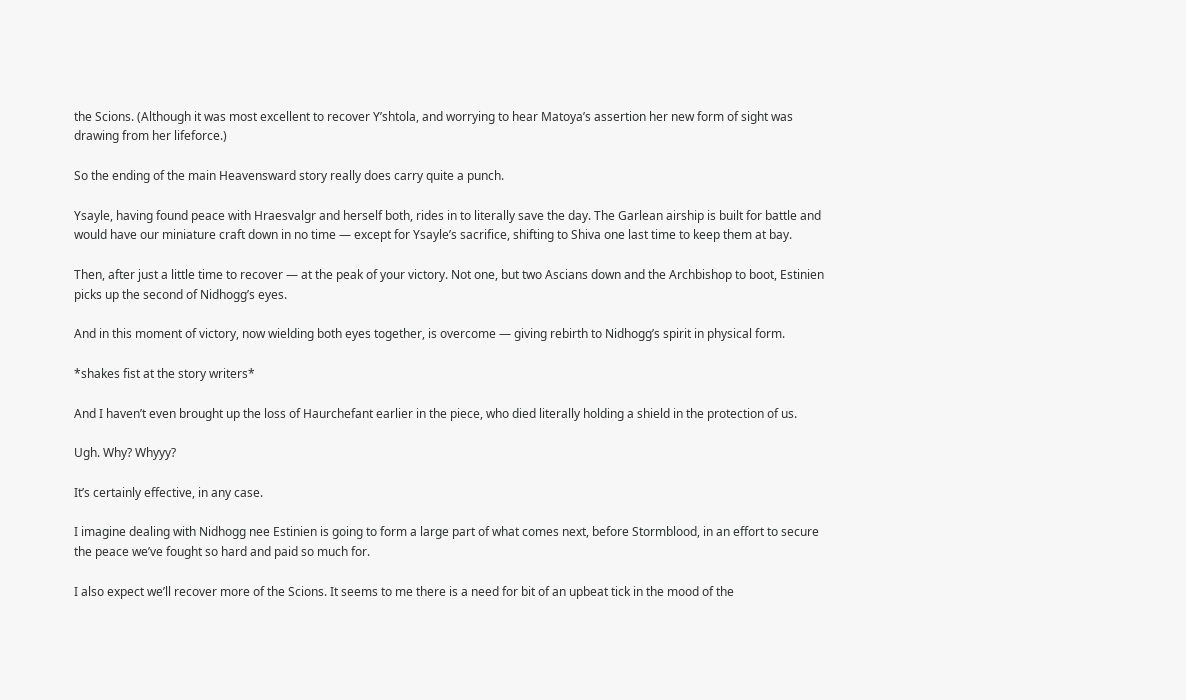the Scions. (Although it was most excellent to recover Y’shtola, and worrying to hear Matoya’s assertion her new form of sight was drawing from her lifeforce.)

So the ending of the main Heavensward story really does carry quite a punch.

Ysayle, having found peace with Hraesvalgr and herself both, rides in to literally save the day. The Garlean airship is built for battle and would have our miniature craft down in no time — except for Ysayle’s sacrifice, shifting to Shiva one last time to keep them at bay.

Then, after just a little time to recover — at the peak of your victory. Not one, but two Ascians down and the Archbishop to boot, Estinien picks up the second of Nidhogg’s eyes.

And in this moment of victory, now wielding both eyes together, is overcome — giving rebirth to Nidhogg’s spirit in physical form.

*shakes fist at the story writers*

And I haven’t even brought up the loss of Haurchefant earlier in the piece, who died literally holding a shield in the protection of us.

Ugh. Why? Whyyy?

It’s certainly effective, in any case.

I imagine dealing with Nidhogg nee Estinien is going to form a large part of what comes next, before Stormblood, in an effort to secure the peace we’ve fought so hard and paid so much for.

I also expect we’ll recover more of the Scions. It seems to me there is a need for bit of an upbeat tick in the mood of the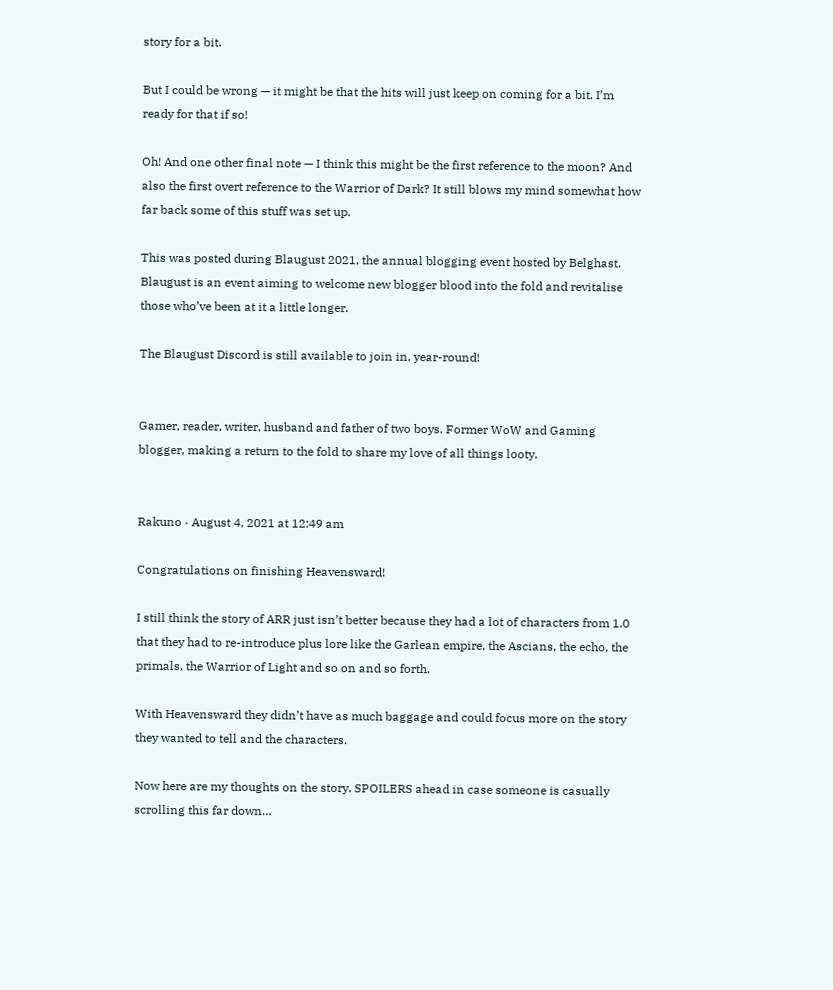story for a bit.

But I could be wrong — it might be that the hits will just keep on coming for a bit. I’m ready for that if so!

Oh! And one other final note — I think this might be the first reference to the moon? And also the first overt reference to the Warrior of Dark? It still blows my mind somewhat how far back some of this stuff was set up.

This was posted during Blaugust 2021, the annual blogging event hosted by Belghast. Blaugust is an event aiming to welcome new blogger blood into the fold and revitalise those who’ve been at it a little longer.

The Blaugust Discord is still available to join in, year-round!


Gamer, reader, writer, husband and father of two boys. Former WoW and Gaming blogger, making a return to the fold to share my love of all things looty.


Rakuno · August 4, 2021 at 12:49 am

Congratulations on finishing Heavensward!

I still think the story of ARR just isn’t better because they had a lot of characters from 1.0 that they had to re-introduce plus lore like the Garlean empire, the Ascians, the echo, the primals, the Warrior of Light and so on and so forth.

With Heavensward they didn’t have as much baggage and could focus more on the story they wanted to tell and the characters.

Now here are my thoughts on the story. SPOILERS ahead in case someone is casually scrolling this far down…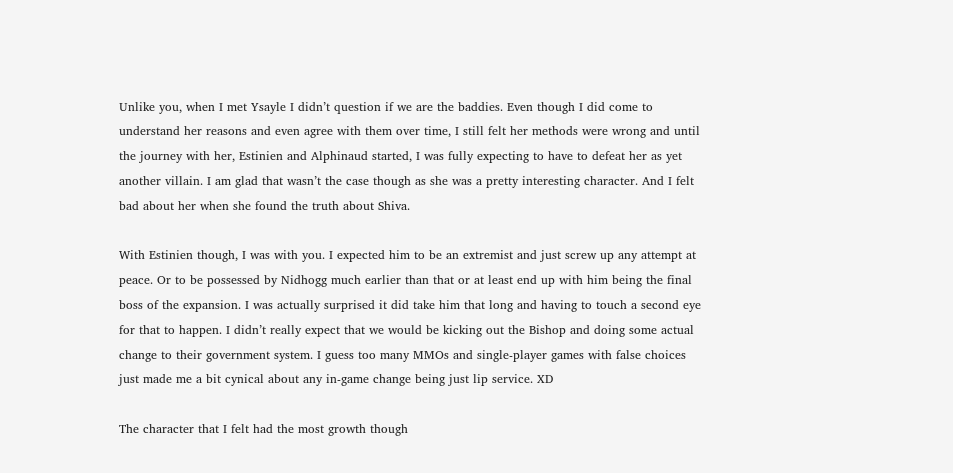Unlike you, when I met Ysayle I didn’t question if we are the baddies. Even though I did come to understand her reasons and even agree with them over time, I still felt her methods were wrong and until the journey with her, Estinien and Alphinaud started, I was fully expecting to have to defeat her as yet another villain. I am glad that wasn’t the case though as she was a pretty interesting character. And I felt bad about her when she found the truth about Shiva.

With Estinien though, I was with you. I expected him to be an extremist and just screw up any attempt at peace. Or to be possessed by Nidhogg much earlier than that or at least end up with him being the final boss of the expansion. I was actually surprised it did take him that long and having to touch a second eye for that to happen. I didn’t really expect that we would be kicking out the Bishop and doing some actual change to their government system. I guess too many MMOs and single-player games with false choices just made me a bit cynical about any in-game change being just lip service. XD

The character that I felt had the most growth though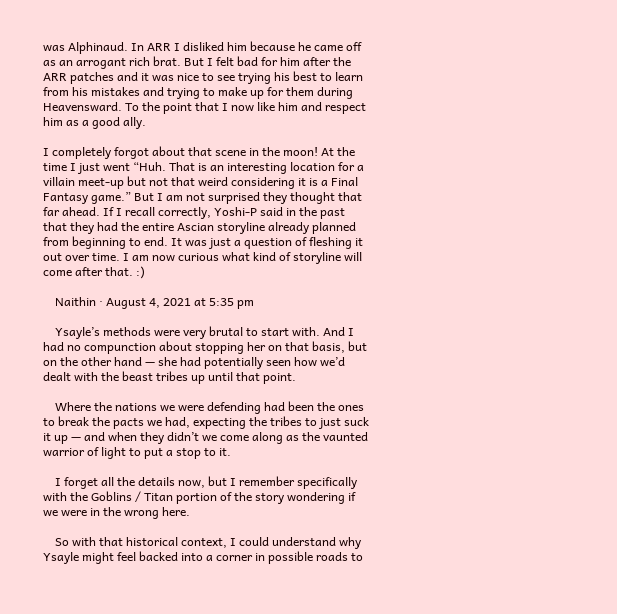was Alphinaud. In ARR I disliked him because he came off as an arrogant rich brat. But I felt bad for him after the ARR patches and it was nice to see trying his best to learn from his mistakes and trying to make up for them during Heavensward. To the point that I now like him and respect him as a good ally.

I completely forgot about that scene in the moon! At the time I just went “Huh. That is an interesting location for a villain meet-up but not that weird considering it is a Final Fantasy game.” But I am not surprised they thought that far ahead. If I recall correctly, Yoshi-P said in the past that they had the entire Ascian storyline already planned from beginning to end. It was just a question of fleshing it out over time. I am now curious what kind of storyline will come after that. :)

    Naithin · August 4, 2021 at 5:35 pm

    Ysayle’s methods were very brutal to start with. And I had no compunction about stopping her on that basis, but on the other hand — she had potentially seen how we’d dealt with the beast tribes up until that point.

    Where the nations we were defending had been the ones to break the pacts we had, expecting the tribes to just suck it up — and when they didn’t we come along as the vaunted warrior of light to put a stop to it.

    I forget all the details now, but I remember specifically with the Goblins / Titan portion of the story wondering if we were in the wrong here.

    So with that historical context, I could understand why Ysayle might feel backed into a corner in possible roads to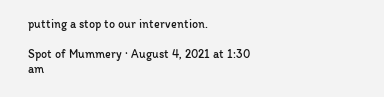putting a stop to our intervention.

Spot of Mummery · August 4, 2021 at 1:30 am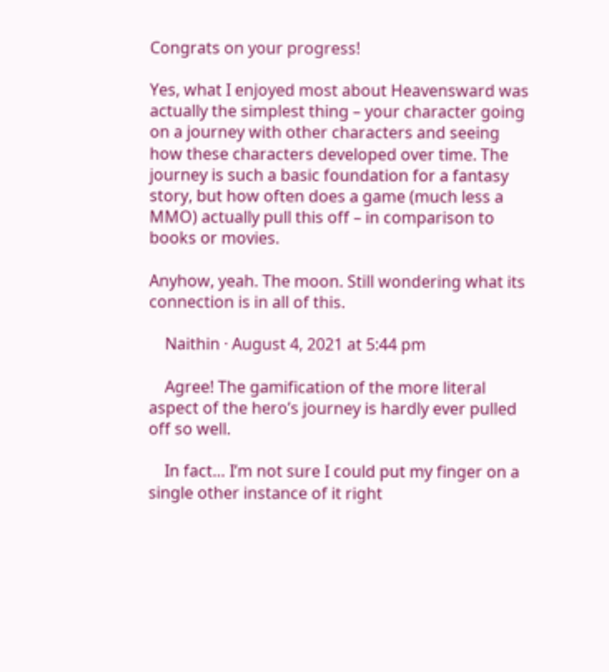Congrats on your progress!

Yes, what I enjoyed most about Heavensward was actually the simplest thing – your character going on a journey with other characters and seeing how these characters developed over time. The journey is such a basic foundation for a fantasy story, but how often does a game (much less a MMO) actually pull this off – in comparison to books or movies.

Anyhow, yeah. The moon. Still wondering what its connection is in all of this.

    Naithin · August 4, 2021 at 5:44 pm

    Agree! The gamification of the more literal aspect of the hero’s journey is hardly ever pulled off so well.

    In fact… I’m not sure I could put my finger on a single other instance of it right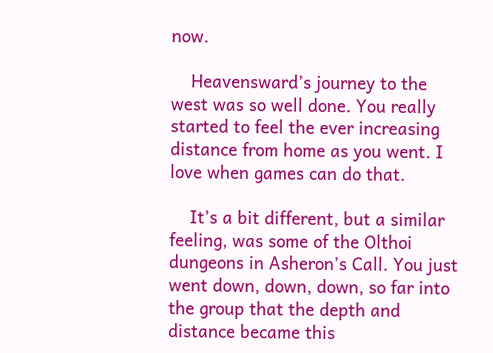now.

    Heavensward’s journey to the west was so well done. You really started to feel the ever increasing distance from home as you went. I love when games can do that.

    It’s a bit different, but a similar feeling, was some of the Olthoi dungeons in Asheron’s Call. You just went down, down, down, so far into the group that the depth and distance became this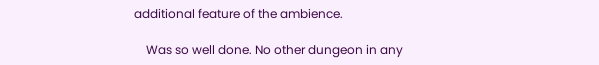additional feature of the ambience.

    Was so well done. No other dungeon in any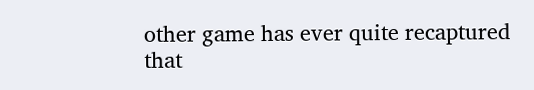other game has ever quite recaptured that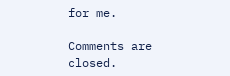for me.

Comments are closed.